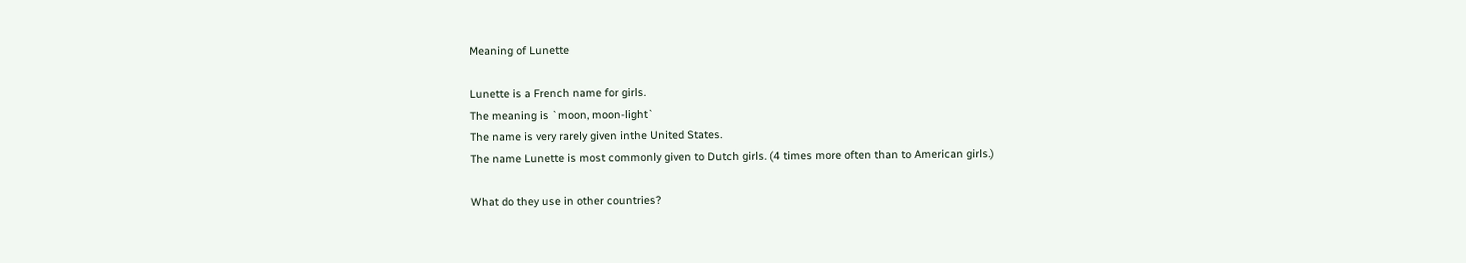Meaning of Lunette

Lunette is a French name for girls.
The meaning is `moon, moon-light`
The name is very rarely given inthe United States.
The name Lunette is most commonly given to Dutch girls. (4 times more often than to American girls.)

What do they use in other countries?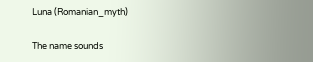Luna (Romanian_myth)

The name sounds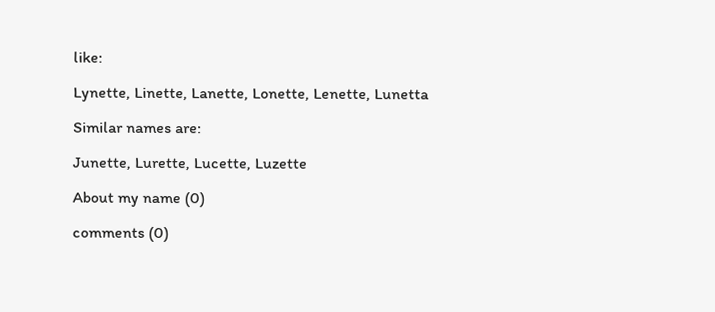like:

Lynette, Linette, Lanette, Lonette, Lenette, Lunetta

Similar names are:

Junette, Lurette, Lucette, Luzette

About my name (0)

comments (0)